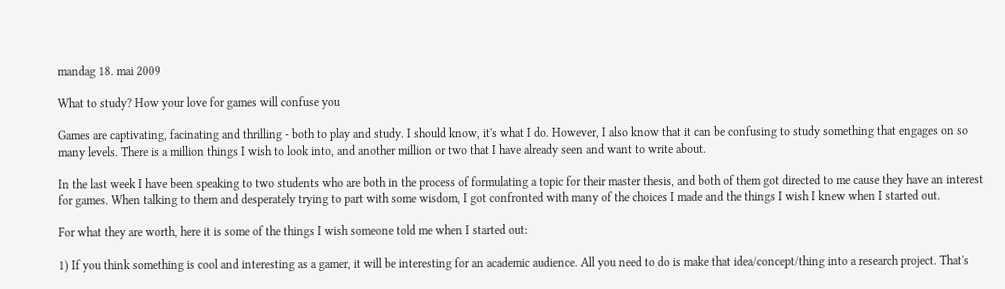mandag 18. mai 2009

What to study? How your love for games will confuse you

Games are captivating, facinating and thrilling - both to play and study. I should know, it's what I do. However, I also know that it can be confusing to study something that engages on so many levels. There is a million things I wish to look into, and another million or two that I have already seen and want to write about.

In the last week I have been speaking to two students who are both in the process of formulating a topic for their master thesis, and both of them got directed to me cause they have an interest for games. When talking to them and desperately trying to part with some wisdom, I got confronted with many of the choices I made and the things I wish I knew when I started out.

For what they are worth, here it is some of the things I wish someone told me when I started out:

1) If you think something is cool and interesting as a gamer, it will be interesting for an academic audience. All you need to do is make that idea/concept/thing into a research project. That's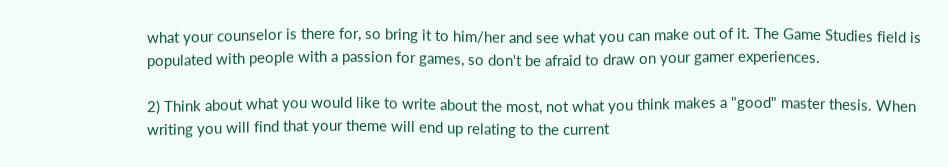what your counselor is there for, so bring it to him/her and see what you can make out of it. The Game Studies field is populated with people with a passion for games, so don't be afraid to draw on your gamer experiences.

2) Think about what you would like to write about the most, not what you think makes a "good" master thesis. When writing you will find that your theme will end up relating to the current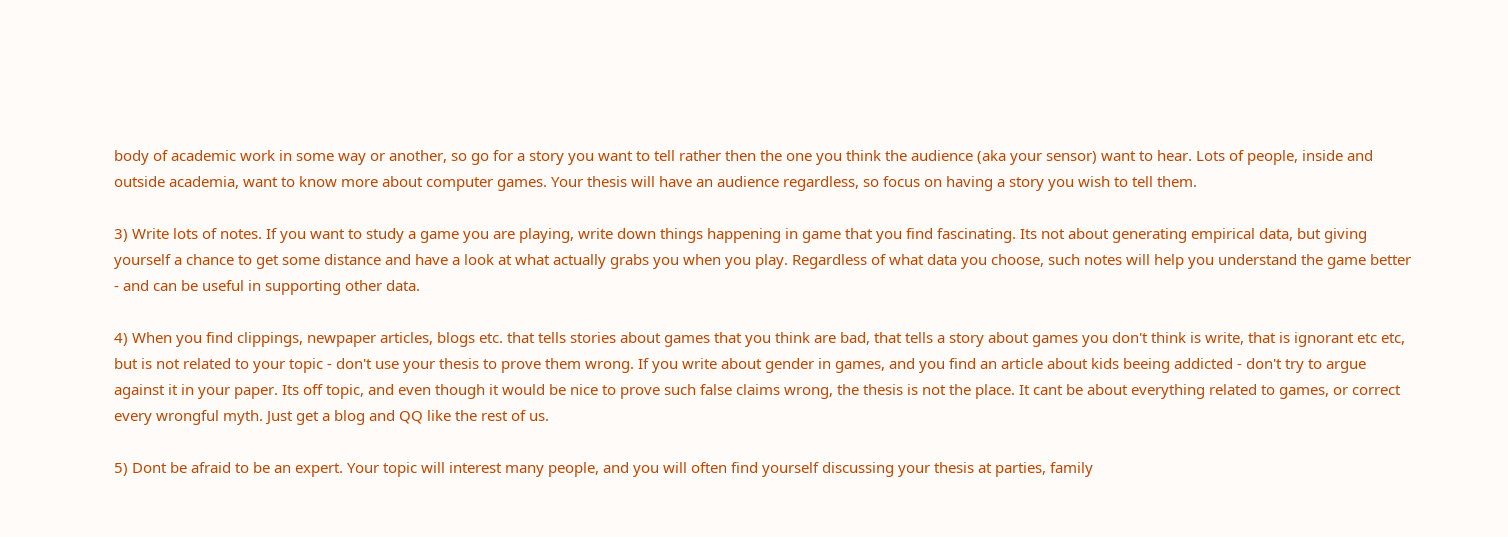body of academic work in some way or another, so go for a story you want to tell rather then the one you think the audience (aka your sensor) want to hear. Lots of people, inside and outside academia, want to know more about computer games. Your thesis will have an audience regardless, so focus on having a story you wish to tell them.

3) Write lots of notes. If you want to study a game you are playing, write down things happening in game that you find fascinating. Its not about generating empirical data, but giving yourself a chance to get some distance and have a look at what actually grabs you when you play. Regardless of what data you choose, such notes will help you understand the game better - and can be useful in supporting other data.

4) When you find clippings, newpaper articles, blogs etc. that tells stories about games that you think are bad, that tells a story about games you don't think is write, that is ignorant etc etc, but is not related to your topic - don't use your thesis to prove them wrong. If you write about gender in games, and you find an article about kids beeing addicted - don't try to argue against it in your paper. Its off topic, and even though it would be nice to prove such false claims wrong, the thesis is not the place. It cant be about everything related to games, or correct every wrongful myth. Just get a blog and QQ like the rest of us.

5) Dont be afraid to be an expert. Your topic will interest many people, and you will often find yourself discussing your thesis at parties, family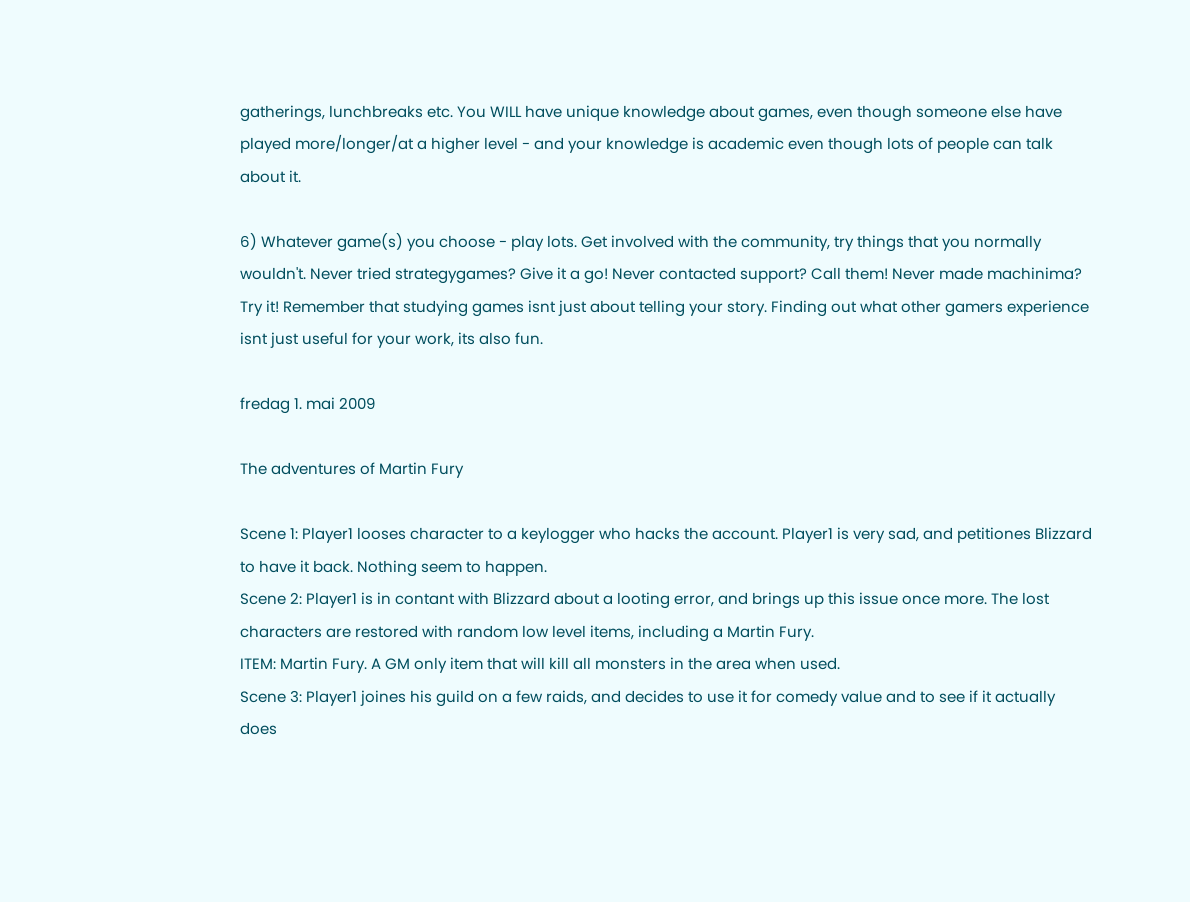gatherings, lunchbreaks etc. You WILL have unique knowledge about games, even though someone else have played more/longer/at a higher level - and your knowledge is academic even though lots of people can talk about it.

6) Whatever game(s) you choose - play lots. Get involved with the community, try things that you normally wouldn't. Never tried strategygames? Give it a go! Never contacted support? Call them! Never made machinima? Try it! Remember that studying games isnt just about telling your story. Finding out what other gamers experience isnt just useful for your work, its also fun.

fredag 1. mai 2009

The adventures of Martin Fury

Scene 1: Player1 looses character to a keylogger who hacks the account. Player1 is very sad, and petitiones Blizzard to have it back. Nothing seem to happen.
Scene 2: Player1 is in contant with Blizzard about a looting error, and brings up this issue once more. The lost characters are restored with random low level items, including a Martin Fury.
ITEM: Martin Fury. A GM only item that will kill all monsters in the area when used.
Scene 3: Player1 joines his guild on a few raids, and decides to use it for comedy value and to see if it actually does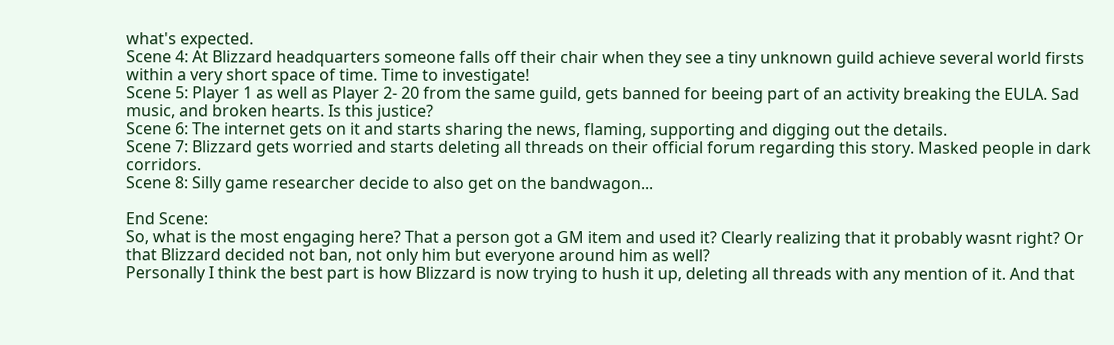what's expected.
Scene 4: At Blizzard headquarters someone falls off their chair when they see a tiny unknown guild achieve several world firsts within a very short space of time. Time to investigate!
Scene 5: Player 1 as well as Player 2- 20 from the same guild, gets banned for beeing part of an activity breaking the EULA. Sad music, and broken hearts. Is this justice?
Scene 6: The internet gets on it and starts sharing the news, flaming, supporting and digging out the details.
Scene 7: Blizzard gets worried and starts deleting all threads on their official forum regarding this story. Masked people in dark corridors.
Scene 8: Silly game researcher decide to also get on the bandwagon...

End Scene:
So, what is the most engaging here? That a person got a GM item and used it? Clearly realizing that it probably wasnt right? Or that Blizzard decided not ban, not only him but everyone around him as well?
Personally I think the best part is how Blizzard is now trying to hush it up, deleting all threads with any mention of it. And that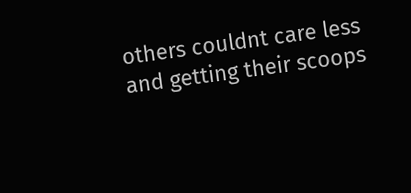others couldnt care less and getting their scoops